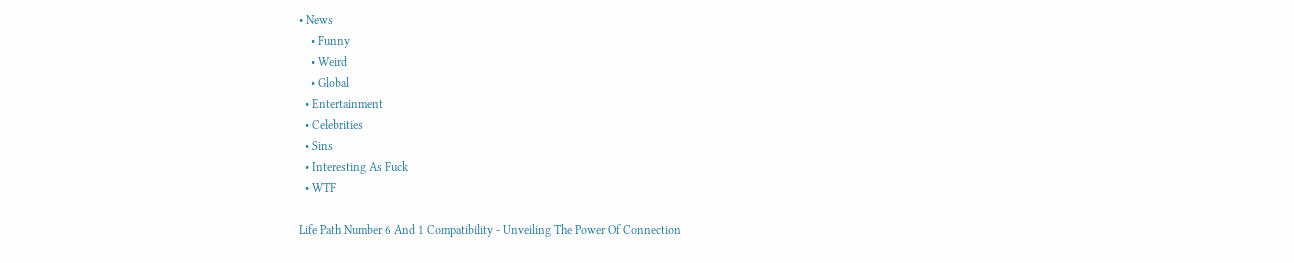• News
    • Funny
    • Weird
    • Global
  • Entertainment
  • Celebrities
  • Sins
  • Interesting As Fuck
  • WTF

Life Path Number 6 And 1 Compatibility - Unveiling The Power Of Connection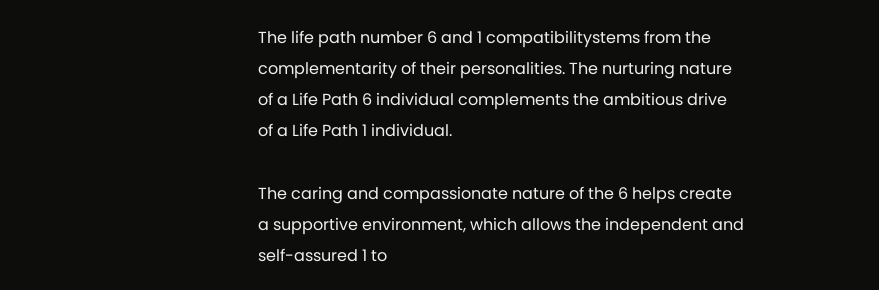The life path number 6 and 1 compatibilitystems from the complementarity of their personalities. The nurturing nature of a Life Path 6 individual complements the ambitious drive of a Life Path 1 individual.

The caring and compassionate nature of the 6 helps create a supportive environment, which allows the independent and self-assured 1 to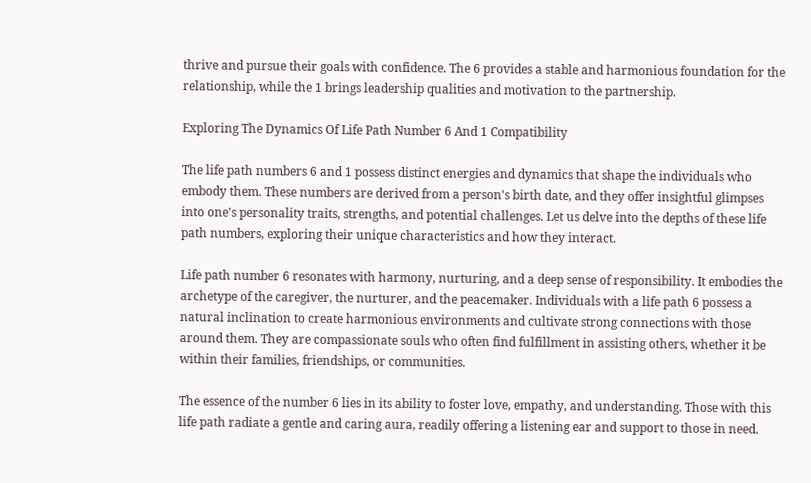thrive and pursue their goals with confidence. The 6 provides a stable and harmonious foundation for the relationship, while the 1 brings leadership qualities and motivation to the partnership.

Exploring The Dynamics Of Life Path Number 6 And 1 Compatibility

The life path numbers 6 and 1 possess distinct energies and dynamics that shape the individuals who embody them. These numbers are derived from a person's birth date, and they offer insightful glimpses into one's personality traits, strengths, and potential challenges. Let us delve into the depths of these life path numbers, exploring their unique characteristics and how they interact.

Life path number 6 resonates with harmony, nurturing, and a deep sense of responsibility. It embodies the archetype of the caregiver, the nurturer, and the peacemaker. Individuals with a life path 6 possess a natural inclination to create harmonious environments and cultivate strong connections with those around them. They are compassionate souls who often find fulfillment in assisting others, whether it be within their families, friendships, or communities.

The essence of the number 6 lies in its ability to foster love, empathy, and understanding. Those with this life path radiate a gentle and caring aura, readily offering a listening ear and support to those in need.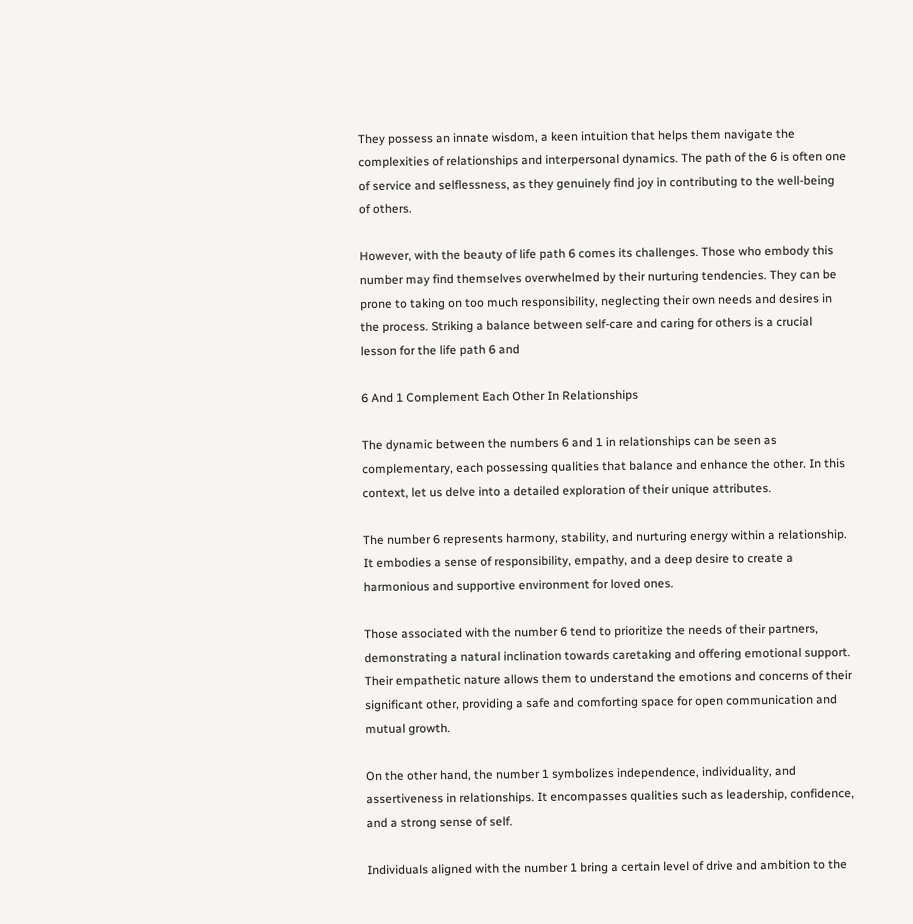They possess an innate wisdom, a keen intuition that helps them navigate the complexities of relationships and interpersonal dynamics. The path of the 6 is often one of service and selflessness, as they genuinely find joy in contributing to the well-being of others.

However, with the beauty of life path 6 comes its challenges. Those who embody this number may find themselves overwhelmed by their nurturing tendencies. They can be prone to taking on too much responsibility, neglecting their own needs and desires in the process. Striking a balance between self-care and caring for others is a crucial lesson for the life path 6 and

6 And 1 Complement Each Other In Relationships

The dynamic between the numbers 6 and 1 in relationships can be seen as complementary, each possessing qualities that balance and enhance the other. In this context, let us delve into a detailed exploration of their unique attributes.

The number 6 represents harmony, stability, and nurturing energy within a relationship. It embodies a sense of responsibility, empathy, and a deep desire to create a harmonious and supportive environment for loved ones.

Those associated with the number 6 tend to prioritize the needs of their partners, demonstrating a natural inclination towards caretaking and offering emotional support. Their empathetic nature allows them to understand the emotions and concerns of their significant other, providing a safe and comforting space for open communication and mutual growth.

On the other hand, the number 1 symbolizes independence, individuality, and assertiveness in relationships. It encompasses qualities such as leadership, confidence, and a strong sense of self.

Individuals aligned with the number 1 bring a certain level of drive and ambition to the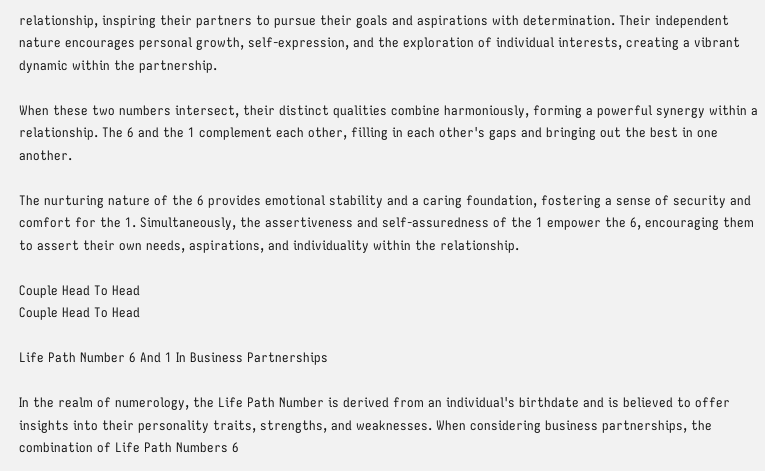relationship, inspiring their partners to pursue their goals and aspirations with determination. Their independent nature encourages personal growth, self-expression, and the exploration of individual interests, creating a vibrant dynamic within the partnership.

When these two numbers intersect, their distinct qualities combine harmoniously, forming a powerful synergy within a relationship. The 6 and the 1 complement each other, filling in each other's gaps and bringing out the best in one another.

The nurturing nature of the 6 provides emotional stability and a caring foundation, fostering a sense of security and comfort for the 1. Simultaneously, the assertiveness and self-assuredness of the 1 empower the 6, encouraging them to assert their own needs, aspirations, and individuality within the relationship.

Couple Head To Head
Couple Head To Head

Life Path Number 6 And 1 In Business Partnerships

In the realm of numerology, the Life Path Number is derived from an individual's birthdate and is believed to offer insights into their personality traits, strengths, and weaknesses. When considering business partnerships, the combination of Life Path Numbers 6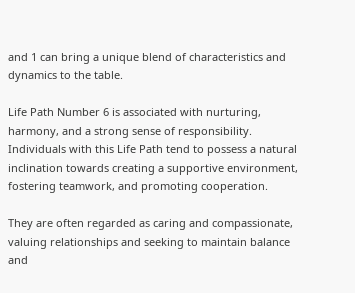and 1 can bring a unique blend of characteristics and dynamics to the table.

Life Path Number 6 is associated with nurturing, harmony, and a strong sense of responsibility. Individuals with this Life Path tend to possess a natural inclination towards creating a supportive environment, fostering teamwork, and promoting cooperation.

They are often regarded as caring and compassionate, valuing relationships and seeking to maintain balance and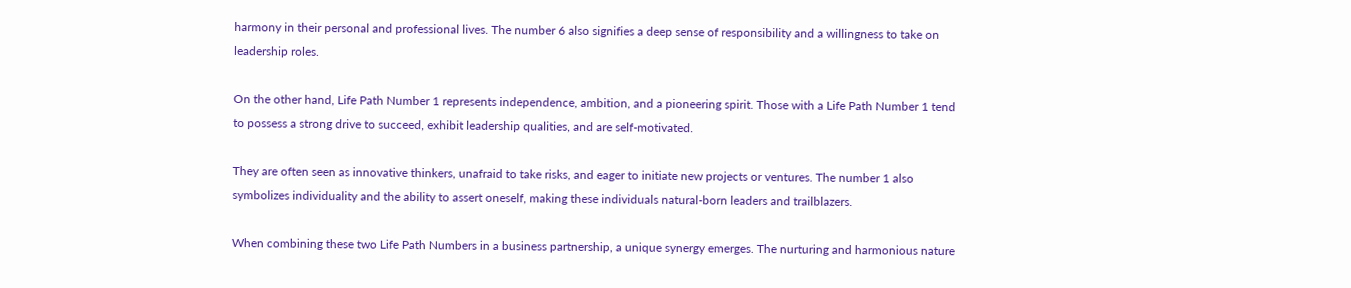harmony in their personal and professional lives. The number 6 also signifies a deep sense of responsibility and a willingness to take on leadership roles.

On the other hand, Life Path Number 1 represents independence, ambition, and a pioneering spirit. Those with a Life Path Number 1 tend to possess a strong drive to succeed, exhibit leadership qualities, and are self-motivated.

They are often seen as innovative thinkers, unafraid to take risks, and eager to initiate new projects or ventures. The number 1 also symbolizes individuality and the ability to assert oneself, making these individuals natural-born leaders and trailblazers.

When combining these two Life Path Numbers in a business partnership, a unique synergy emerges. The nurturing and harmonious nature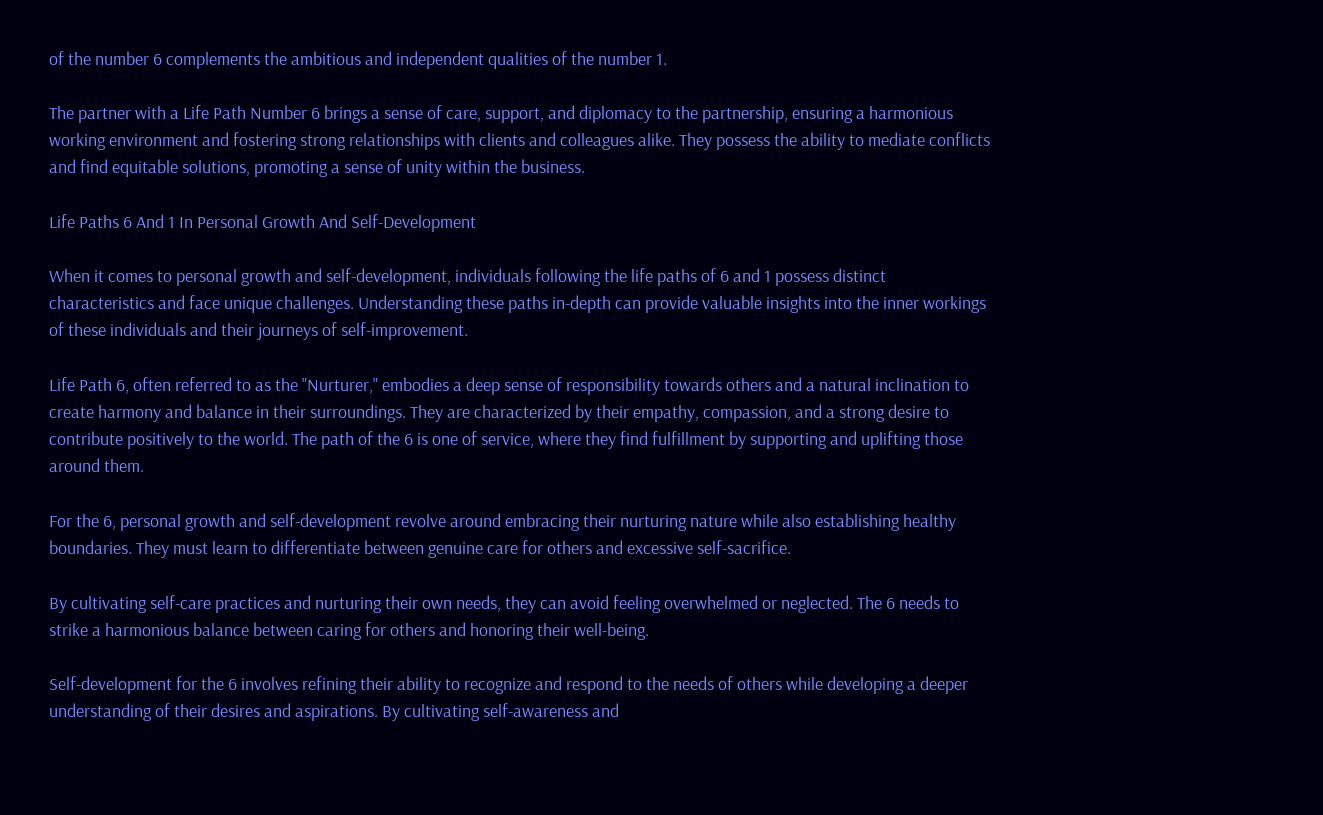of the number 6 complements the ambitious and independent qualities of the number 1.

The partner with a Life Path Number 6 brings a sense of care, support, and diplomacy to the partnership, ensuring a harmonious working environment and fostering strong relationships with clients and colleagues alike. They possess the ability to mediate conflicts and find equitable solutions, promoting a sense of unity within the business.

Life Paths 6 And 1 In Personal Growth And Self-Development

When it comes to personal growth and self-development, individuals following the life paths of 6 and 1 possess distinct characteristics and face unique challenges. Understanding these paths in-depth can provide valuable insights into the inner workings of these individuals and their journeys of self-improvement.

Life Path 6, often referred to as the "Nurturer," embodies a deep sense of responsibility towards others and a natural inclination to create harmony and balance in their surroundings. They are characterized by their empathy, compassion, and a strong desire to contribute positively to the world. The path of the 6 is one of service, where they find fulfillment by supporting and uplifting those around them.

For the 6, personal growth and self-development revolve around embracing their nurturing nature while also establishing healthy boundaries. They must learn to differentiate between genuine care for others and excessive self-sacrifice.

By cultivating self-care practices and nurturing their own needs, they can avoid feeling overwhelmed or neglected. The 6 needs to strike a harmonious balance between caring for others and honoring their well-being.

Self-development for the 6 involves refining their ability to recognize and respond to the needs of others while developing a deeper understanding of their desires and aspirations. By cultivating self-awareness and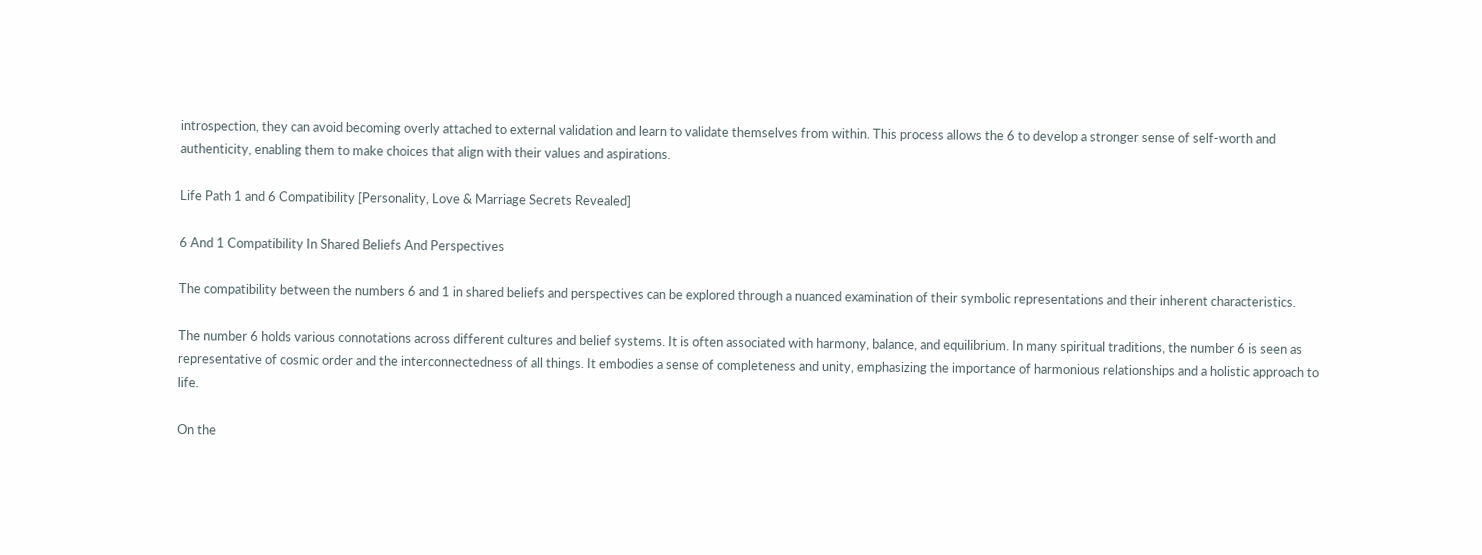introspection, they can avoid becoming overly attached to external validation and learn to validate themselves from within. This process allows the 6 to develop a stronger sense of self-worth and authenticity, enabling them to make choices that align with their values and aspirations.

Life Path 1 and 6 Compatibility [Personality, Love & Marriage Secrets Revealed]

6 And 1 Compatibility In Shared Beliefs And Perspectives

The compatibility between the numbers 6 and 1 in shared beliefs and perspectives can be explored through a nuanced examination of their symbolic representations and their inherent characteristics.

The number 6 holds various connotations across different cultures and belief systems. It is often associated with harmony, balance, and equilibrium. In many spiritual traditions, the number 6 is seen as representative of cosmic order and the interconnectedness of all things. It embodies a sense of completeness and unity, emphasizing the importance of harmonious relationships and a holistic approach to life.

On the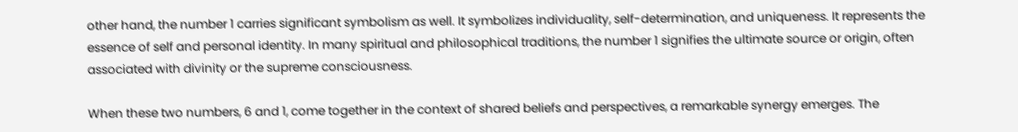other hand, the number 1 carries significant symbolism as well. It symbolizes individuality, self-determination, and uniqueness. It represents the essence of self and personal identity. In many spiritual and philosophical traditions, the number 1 signifies the ultimate source or origin, often associated with divinity or the supreme consciousness.

When these two numbers, 6 and 1, come together in the context of shared beliefs and perspectives, a remarkable synergy emerges. The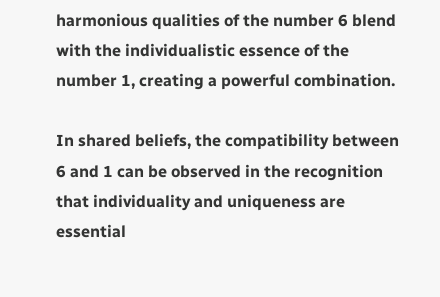harmonious qualities of the number 6 blend with the individualistic essence of the number 1, creating a powerful combination.

In shared beliefs, the compatibility between 6 and 1 can be observed in the recognition that individuality and uniqueness are essential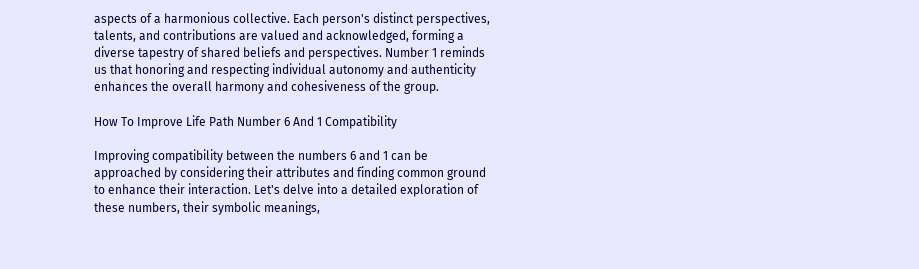aspects of a harmonious collective. Each person's distinct perspectives, talents, and contributions are valued and acknowledged, forming a diverse tapestry of shared beliefs and perspectives. Number 1 reminds us that honoring and respecting individual autonomy and authenticity enhances the overall harmony and cohesiveness of the group.

How To Improve Life Path Number 6 And 1 Compatibility

Improving compatibility between the numbers 6 and 1 can be approached by considering their attributes and finding common ground to enhance their interaction. Let's delve into a detailed exploration of these numbers, their symbolic meanings,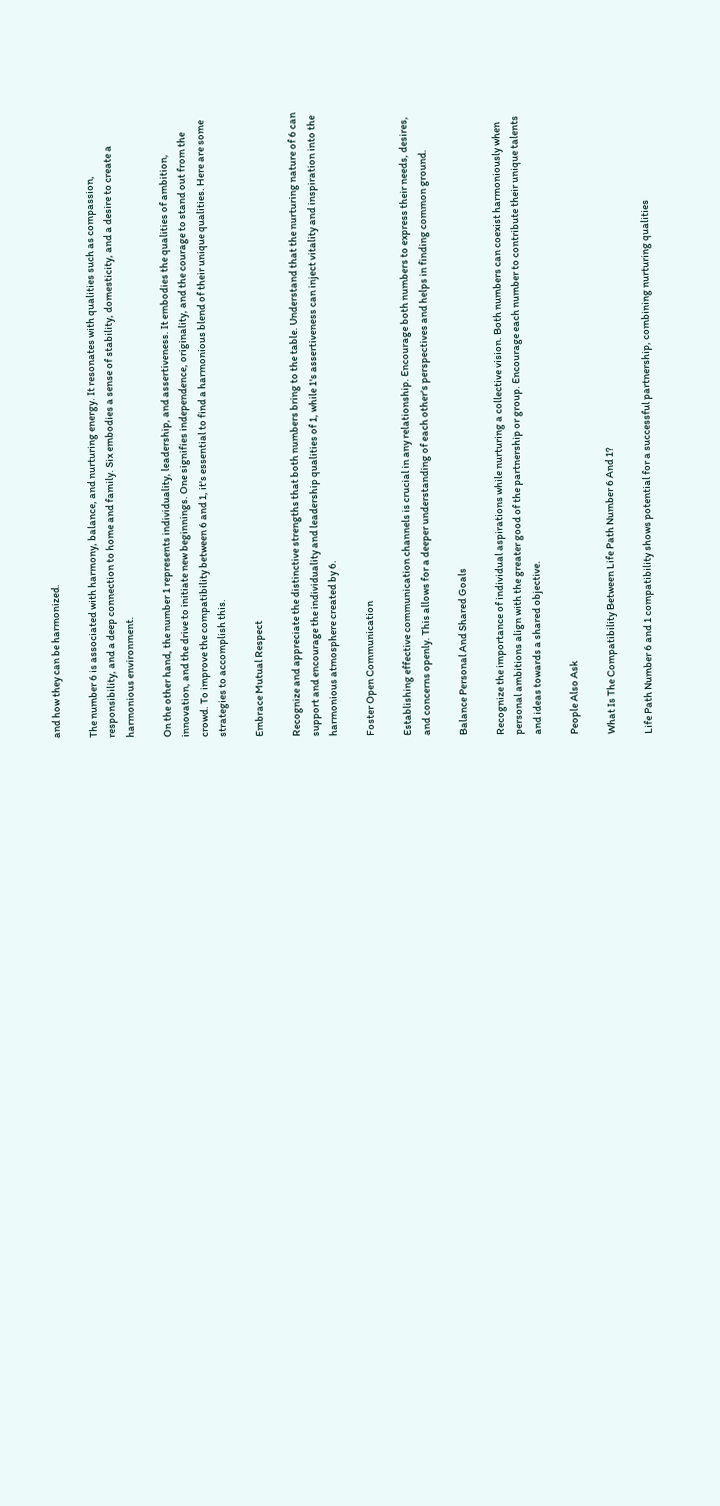and how they can be harmonized.

The number 6 is associated with harmony, balance, and nurturing energy. It resonates with qualities such as compassion, responsibility, and a deep connection to home and family. Six embodies a sense of stability, domesticity, and a desire to create a harmonious environment.

On the other hand, the number 1 represents individuality, leadership, and assertiveness. It embodies the qualities of ambition, innovation, and the drive to initiate new beginnings. One signifies independence, originality, and the courage to stand out from the crowd. To improve the compatibility between 6 and 1, it's essential to find a harmonious blend of their unique qualities. Here are some strategies to accomplish this.

Embrace Mutual Respect

Recognize and appreciate the distinctive strengths that both numbers bring to the table. Understand that the nurturing nature of 6 can support and encourage the individuality and leadership qualities of 1, while 1's assertiveness can inject vitality and inspiration into the harmonious atmosphere created by 6.

Foster Open Communication

Establishing effective communication channels is crucial in any relationship. Encourage both numbers to express their needs, desires, and concerns openly. This allows for a deeper understanding of each other's perspectives and helps in finding common ground.

Balance Personal And Shared Goals

Recognize the importance of individual aspirations while nurturing a collective vision. Both numbers can coexist harmoniously when personal ambitions align with the greater good of the partnership or group. Encourage each number to contribute their unique talents and ideas towards a shared objective.

People Also Ask

What Is The Compatibility Between Life Path Number 6 And 1?

Life Path Number 6 and 1 compatibility shows potential for a successful partnership, combining nurturing qualities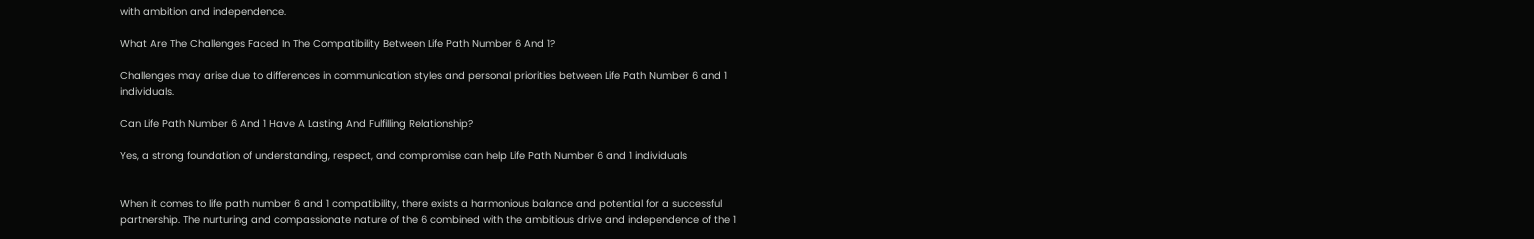with ambition and independence.

What Are The Challenges Faced In The Compatibility Between Life Path Number 6 And 1?

Challenges may arise due to differences in communication styles and personal priorities between Life Path Number 6 and 1 individuals.

Can Life Path Number 6 And 1 Have A Lasting And Fulfilling Relationship?

Yes, a strong foundation of understanding, respect, and compromise can help Life Path Number 6 and 1 individuals


When it comes to life path number 6 and 1 compatibility, there exists a harmonious balance and potential for a successful partnership. The nurturing and compassionate nature of the 6 combined with the ambitious drive and independence of the 1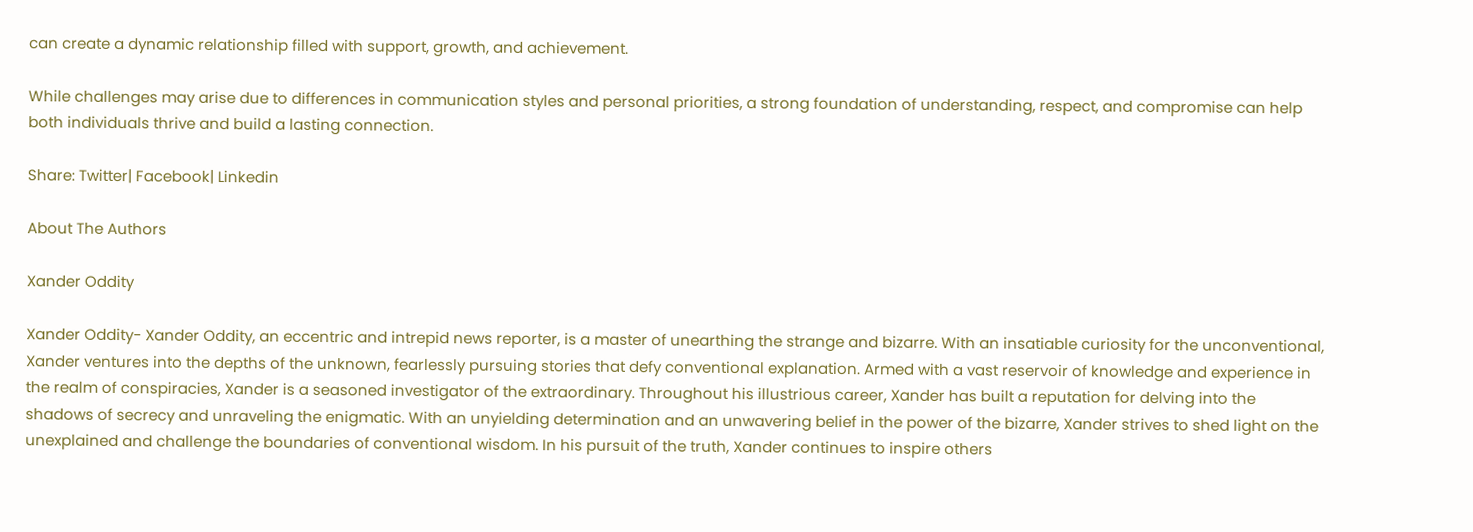can create a dynamic relationship filled with support, growth, and achievement.

While challenges may arise due to differences in communication styles and personal priorities, a strong foundation of understanding, respect, and compromise can help both individuals thrive and build a lasting connection.

Share: Twitter| Facebook| Linkedin

About The Authors

Xander Oddity

Xander Oddity- Xander Oddity, an eccentric and intrepid news reporter, is a master of unearthing the strange and bizarre. With an insatiable curiosity for the unconventional, Xander ventures into the depths of the unknown, fearlessly pursuing stories that defy conventional explanation. Armed with a vast reservoir of knowledge and experience in the realm of conspiracies, Xander is a seasoned investigator of the extraordinary. Throughout his illustrious career, Xander has built a reputation for delving into the shadows of secrecy and unraveling the enigmatic. With an unyielding determination and an unwavering belief in the power of the bizarre, Xander strives to shed light on the unexplained and challenge the boundaries of conventional wisdom. In his pursuit of the truth, Xander continues to inspire others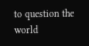to question the world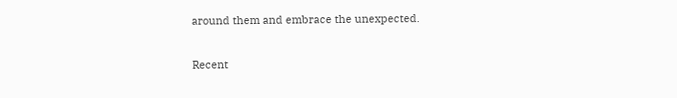around them and embrace the unexpected.

Recent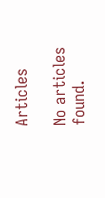Articles

No articles found.